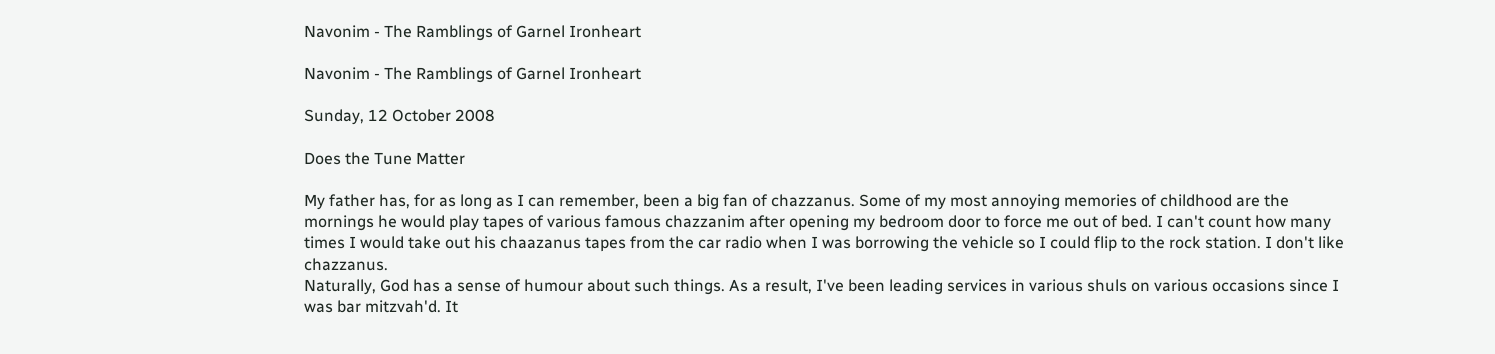Navonim - The Ramblings of Garnel Ironheart

Navonim - The Ramblings of Garnel Ironheart

Sunday, 12 October 2008

Does the Tune Matter

My father has, for as long as I can remember, been a big fan of chazzanus. Some of my most annoying memories of childhood are the mornings he would play tapes of various famous chazzanim after opening my bedroom door to force me out of bed. I can't count how many times I would take out his chaazanus tapes from the car radio when I was borrowing the vehicle so I could flip to the rock station. I don't like chazzanus.
Naturally, God has a sense of humour about such things. As a result, I've been leading services in various shuls on various occasions since I was bar mitzvah'd. It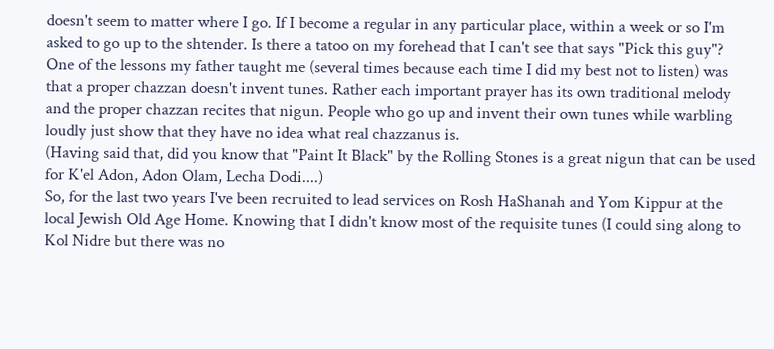doesn't seem to matter where I go. If I become a regular in any particular place, within a week or so I'm asked to go up to the shtender. Is there a tatoo on my forehead that I can't see that says "Pick this guy"?
One of the lessons my father taught me (several times because each time I did my best not to listen) was that a proper chazzan doesn't invent tunes. Rather each important prayer has its own traditional melody and the proper chazzan recites that nigun. People who go up and invent their own tunes while warbling loudly just show that they have no idea what real chazzanus is.
(Having said that, did you know that "Paint It Black" by the Rolling Stones is a great nigun that can be used for K'el Adon, Adon Olam, Lecha Dodi....)
So, for the last two years I've been recruited to lead services on Rosh HaShanah and Yom Kippur at the local Jewish Old Age Home. Knowing that I didn't know most of the requisite tunes (I could sing along to Kol Nidre but there was no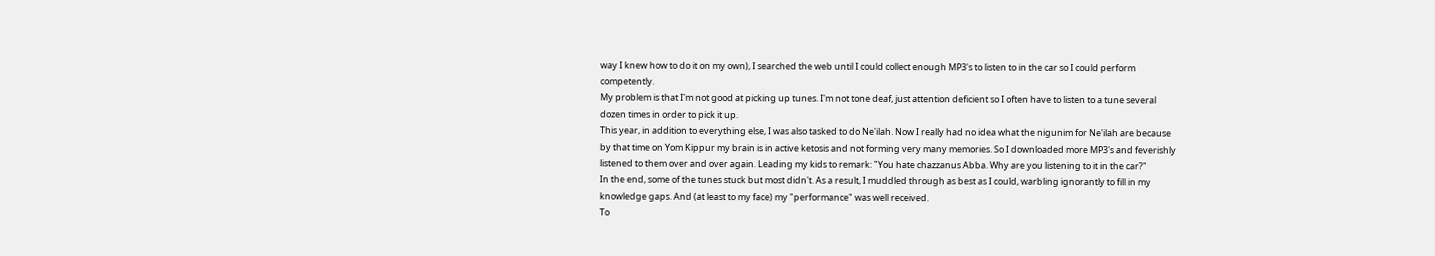way I knew how to do it on my own), I searched the web until I could collect enough MP3's to listen to in the car so I could perform competently.
My problem is that I'm not good at picking up tunes. I'm not tone deaf, just attention deficient so I often have to listen to a tune several dozen times in order to pick it up.
This year, in addition to everything else, I was also tasked to do Ne'ilah. Now I really had no idea what the nigunim for Ne'ilah are because by that time on Yom Kippur my brain is in active ketosis and not forming very many memories. So I downloaded more MP3's and feverishly listened to them over and over again. Leading my kids to remark: "You hate chazzanus Abba. Why are you listening to it in the car?"
In the end, some of the tunes stuck but most didn't. As a result, I muddled through as best as I could, warbling ignorantly to fill in my knowledge gaps. And (at least to my face) my "performance" was well received.
To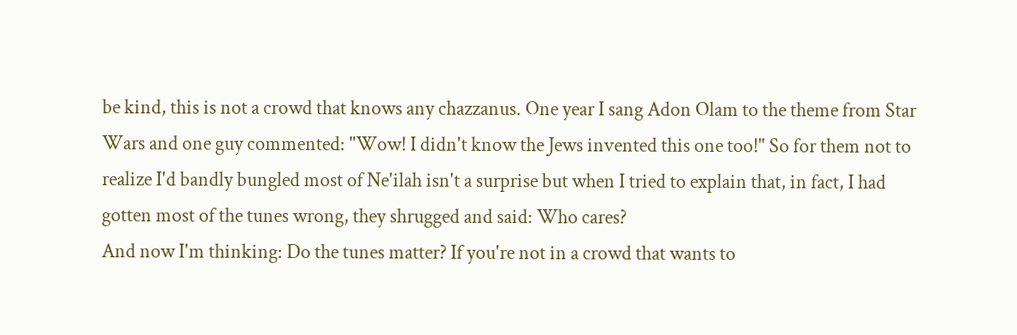be kind, this is not a crowd that knows any chazzanus. One year I sang Adon Olam to the theme from Star Wars and one guy commented: "Wow! I didn't know the Jews invented this one too!" So for them not to realize I'd bandly bungled most of Ne'ilah isn't a surprise but when I tried to explain that, in fact, I had gotten most of the tunes wrong, they shrugged and said: Who cares?
And now I'm thinking: Do the tunes matter? If you're not in a crowd that wants to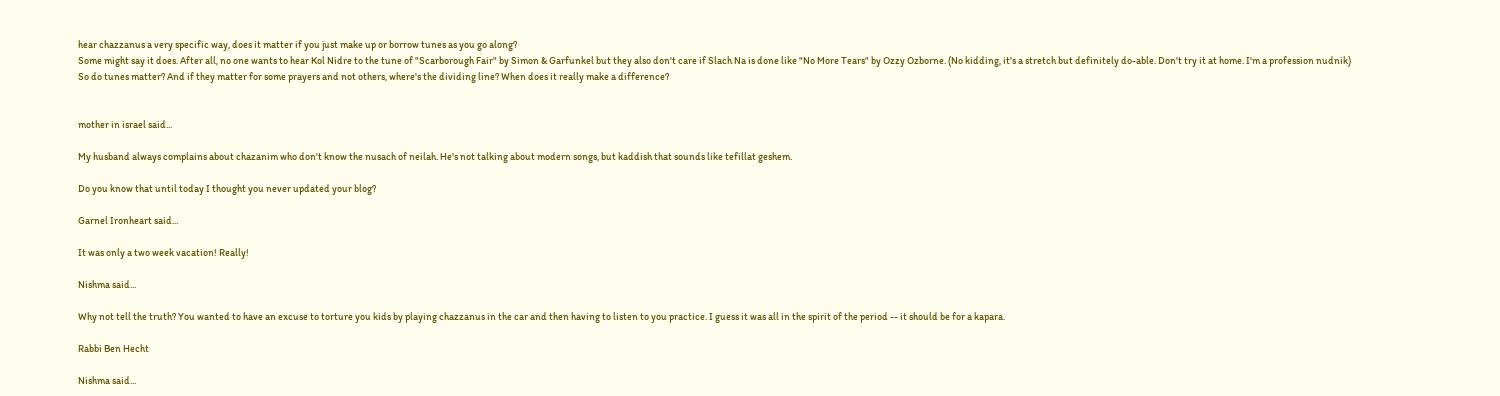hear chazzanus a very specific way, does it matter if you just make up or borrow tunes as you go along?
Some might say it does. After all, no one wants to hear Kol Nidre to the tune of "Scarborough Fair" by Simon & Garfunkel but they also don't care if Slach Na is done like "No More Tears" by Ozzy Ozborne. (No kidding, it's a stretch but definitely do-able. Don't try it at home. I'm a profession nudnik)
So do tunes matter? And if they matter for some prayers and not others, where's the dividing line? When does it really make a difference?


mother in israel said...

My husband always complains about chazanim who don't know the nusach of neilah. He's not talking about modern songs, but kaddish that sounds like tefillat geshem.

Do you know that until today I thought you never updated your blog?

Garnel Ironheart said...

It was only a two week vacation! Really!

Nishma said...

Why not tell the truth? You wanted to have an excuse to torture you kids by playing chazzanus in the car and then having to listen to you practice. I guess it was all in the spirit of the period -- it should be for a kapara.

Rabbi Ben Hecht

Nishma said...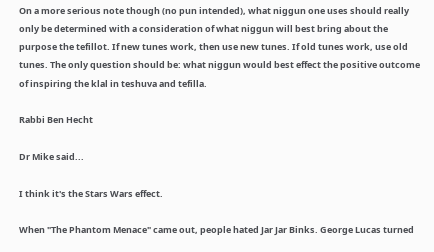On a more serious note though (no pun intended), what niggun one uses should really only be determined with a consideration of what niggun will best bring about the purpose the tefillot. If new tunes work, then use new tunes. If old tunes work, use old tunes. The only question should be: what niggun would best effect the positive outcome of inspiring the klal in teshuva and tefilla.

Rabbi Ben Hecht

Dr Mike said...

I think it's the Stars Wars effect.

When "The Phantom Menace" came out, people hated Jar Jar Binks. George Lucas turned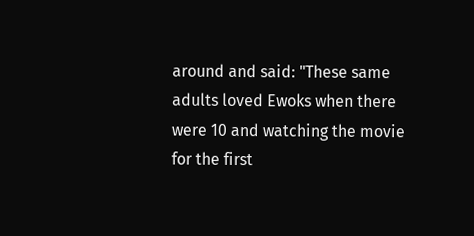around and said: "These same adults loved Ewoks when there were 10 and watching the movie for the first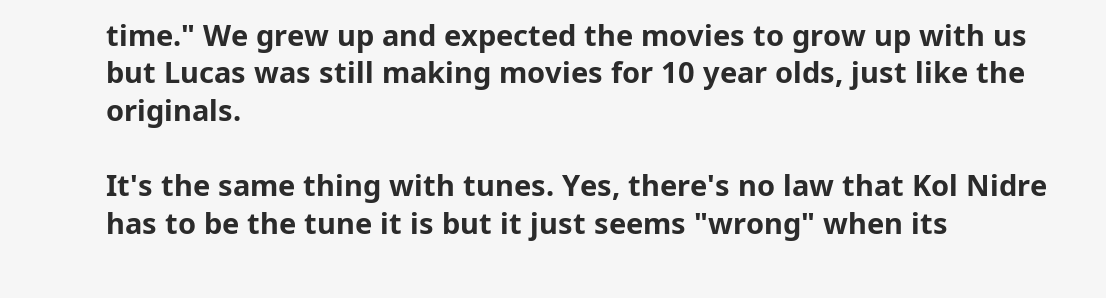time." We grew up and expected the movies to grow up with us but Lucas was still making movies for 10 year olds, just like the originals.

It's the same thing with tunes. Yes, there's no law that Kol Nidre has to be the tune it is but it just seems "wrong" when its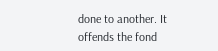done to another. It offends the fond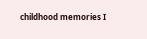childhood memories I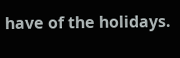have of the holidays.